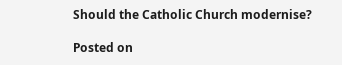Should the Catholic Church modernise?

Posted on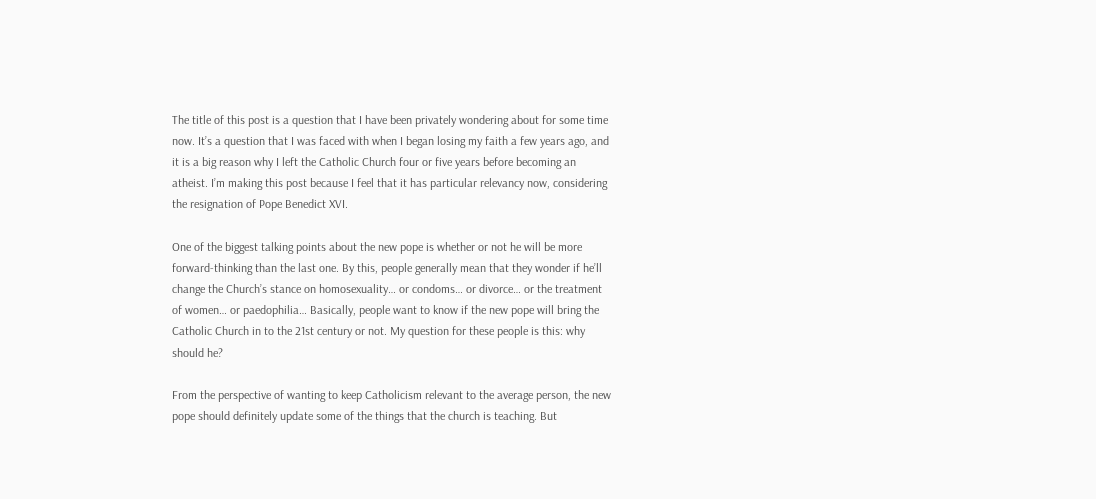The title of this post is a question that I have been privately wondering about for some time now. It’s a question that I was faced with when I began losing my faith a few years ago, and it is a big reason why I left the Catholic Church four or five years before becoming an atheist. I’m making this post because I feel that it has particular relevancy now, considering the resignation of Pope Benedict XVI.

One of the biggest talking points about the new pope is whether or not he will be more forward-thinking than the last one. By this, people generally mean that they wonder if he’ll change the Church’s stance on homosexuality… or condoms… or divorce… or the treatment of women… or paedophilia… Basically, people want to know if the new pope will bring the Catholic Church in to the 21st century or not. My question for these people is this: why should he?

From the perspective of wanting to keep Catholicism relevant to the average person, the new pope should definitely update some of the things that the church is teaching. But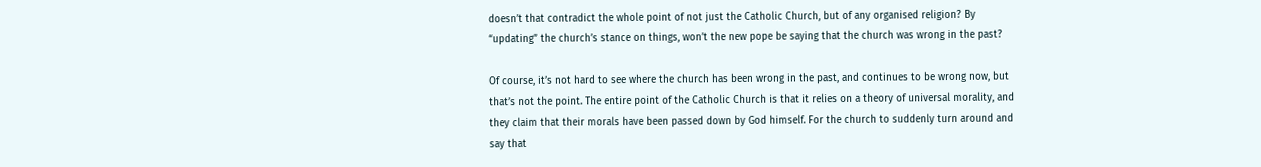doesn’t that contradict the whole point of not just the Catholic Church, but of any organised religion? By “updating” the church’s stance on things, won’t the new pope be saying that the church was wrong in the past?

Of course, it’s not hard to see where the church has been wrong in the past, and continues to be wrong now, but that’s not the point. The entire point of the Catholic Church is that it relies on a theory of universal morality, and they claim that their morals have been passed down by God himself. For the church to suddenly turn around and say that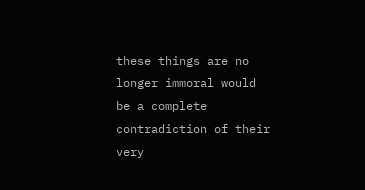these things are no longer immoral would be a complete contradiction of their very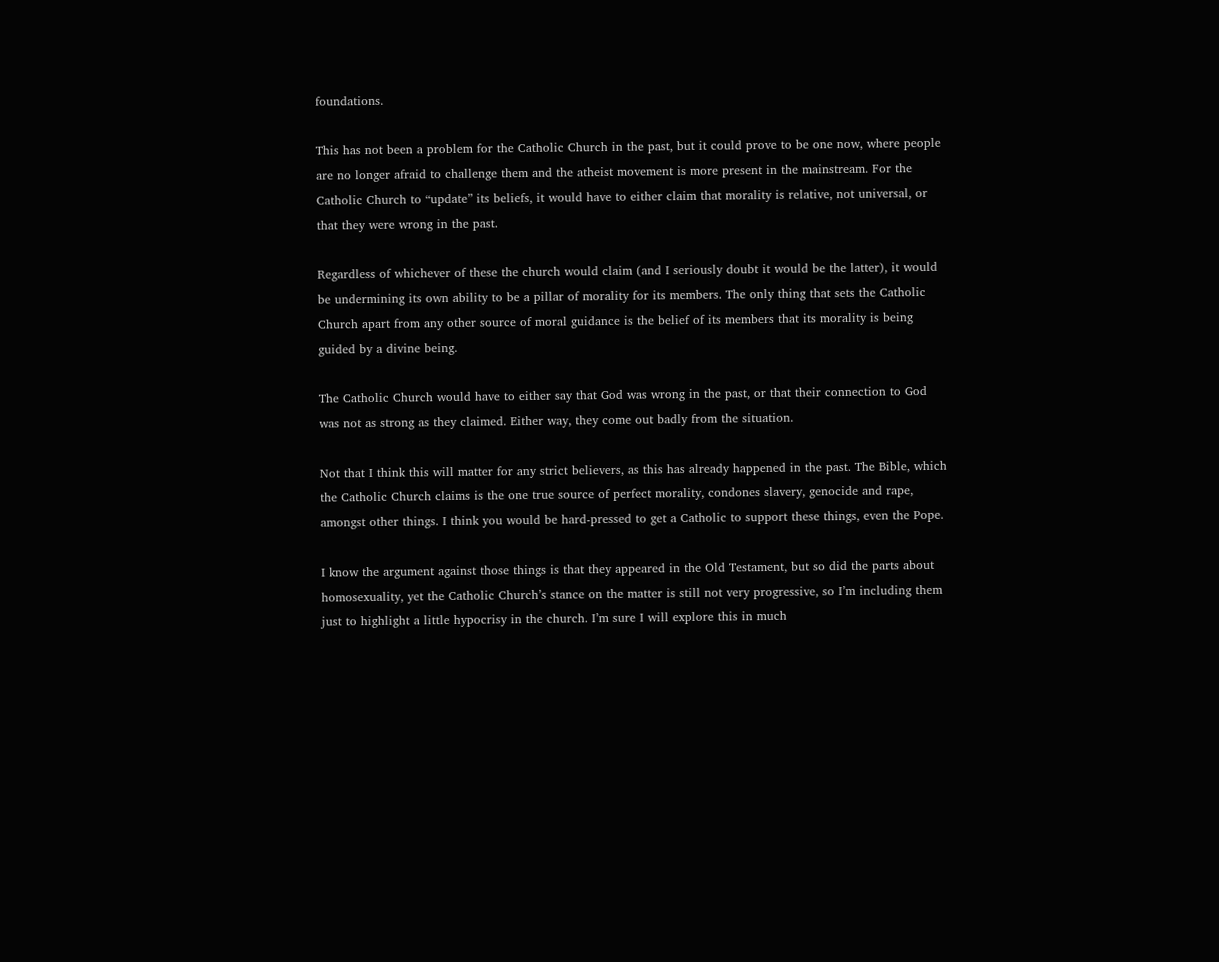foundations.

This has not been a problem for the Catholic Church in the past, but it could prove to be one now, where people are no longer afraid to challenge them and the atheist movement is more present in the mainstream. For the Catholic Church to “update” its beliefs, it would have to either claim that morality is relative, not universal, or that they were wrong in the past.

Regardless of whichever of these the church would claim (and I seriously doubt it would be the latter), it would be undermining its own ability to be a pillar of morality for its members. The only thing that sets the Catholic Church apart from any other source of moral guidance is the belief of its members that its morality is being guided by a divine being.

The Catholic Church would have to either say that God was wrong in the past, or that their connection to God was not as strong as they claimed. Either way, they come out badly from the situation.

Not that I think this will matter for any strict believers, as this has already happened in the past. The Bible, which the Catholic Church claims is the one true source of perfect morality, condones slavery, genocide and rape, amongst other things. I think you would be hard-pressed to get a Catholic to support these things, even the Pope.

I know the argument against those things is that they appeared in the Old Testament, but so did the parts about homosexuality, yet the Catholic Church’s stance on the matter is still not very progressive, so I’m including them just to highlight a little hypocrisy in the church. I’m sure I will explore this in much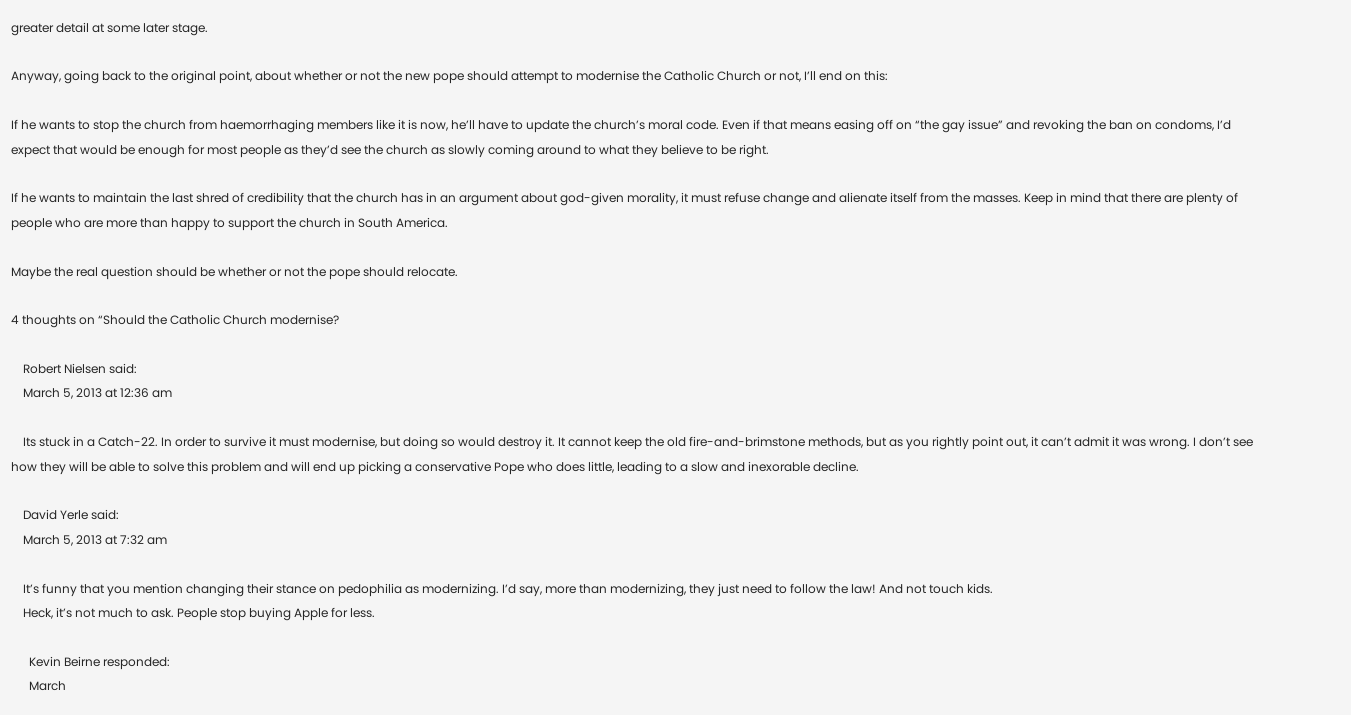greater detail at some later stage.

Anyway, going back to the original point, about whether or not the new pope should attempt to modernise the Catholic Church or not, I’ll end on this:

If he wants to stop the church from haemorrhaging members like it is now, he’ll have to update the church’s moral code. Even if that means easing off on “the gay issue” and revoking the ban on condoms, I’d expect that would be enough for most people as they’d see the church as slowly coming around to what they believe to be right.

If he wants to maintain the last shred of credibility that the church has in an argument about god-given morality, it must refuse change and alienate itself from the masses. Keep in mind that there are plenty of people who are more than happy to support the church in South America.

Maybe the real question should be whether or not the pope should relocate.

4 thoughts on “Should the Catholic Church modernise?

    Robert Nielsen said:
    March 5, 2013 at 12:36 am

    Its stuck in a Catch-22. In order to survive it must modernise, but doing so would destroy it. It cannot keep the old fire-and-brimstone methods, but as you rightly point out, it can’t admit it was wrong. I don’t see how they will be able to solve this problem and will end up picking a conservative Pope who does little, leading to a slow and inexorable decline.

    David Yerle said:
    March 5, 2013 at 7:32 am

    It’s funny that you mention changing their stance on pedophilia as modernizing. I’d say, more than modernizing, they just need to follow the law! And not touch kids.
    Heck, it’s not much to ask. People stop buying Apple for less.

      Kevin Beirne responded:
      March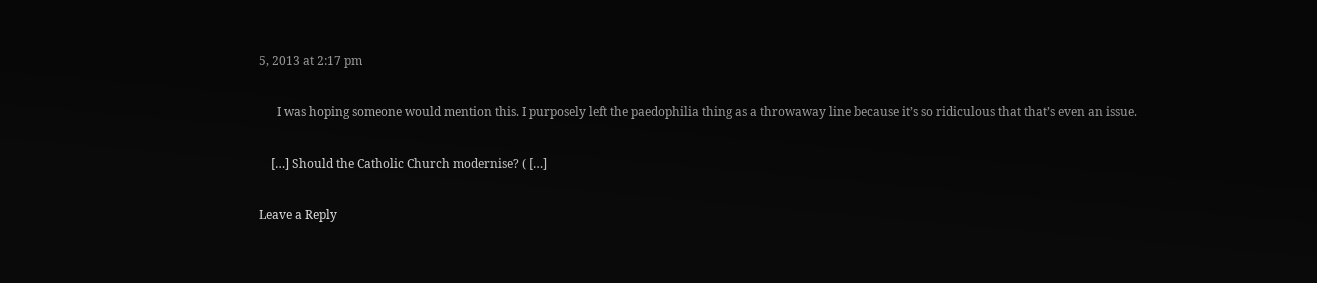5, 2013 at 2:17 pm

      I was hoping someone would mention this. I purposely left the paedophilia thing as a throwaway line because it’s so ridiculous that that’s even an issue.

    […] Should the Catholic Church modernise? ( […]

Leave a Reply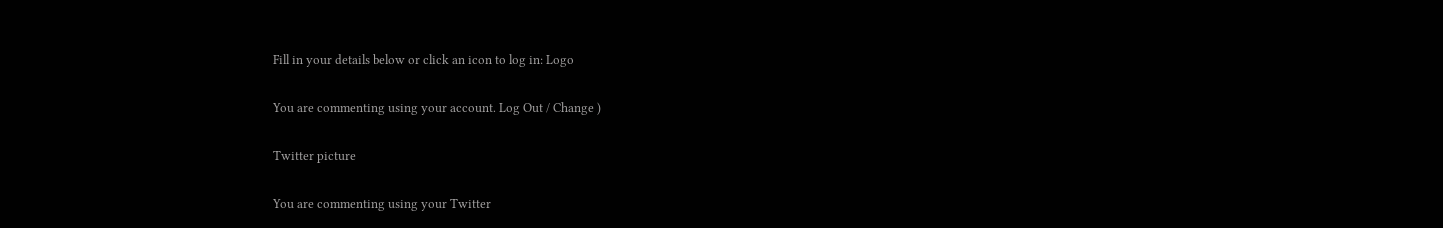Fill in your details below or click an icon to log in: Logo

You are commenting using your account. Log Out / Change )

Twitter picture

You are commenting using your Twitter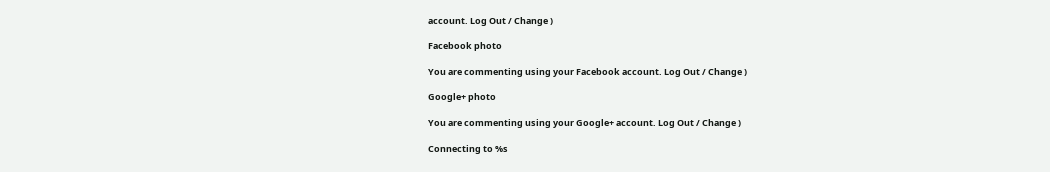account. Log Out / Change )

Facebook photo

You are commenting using your Facebook account. Log Out / Change )

Google+ photo

You are commenting using your Google+ account. Log Out / Change )

Connecting to %s